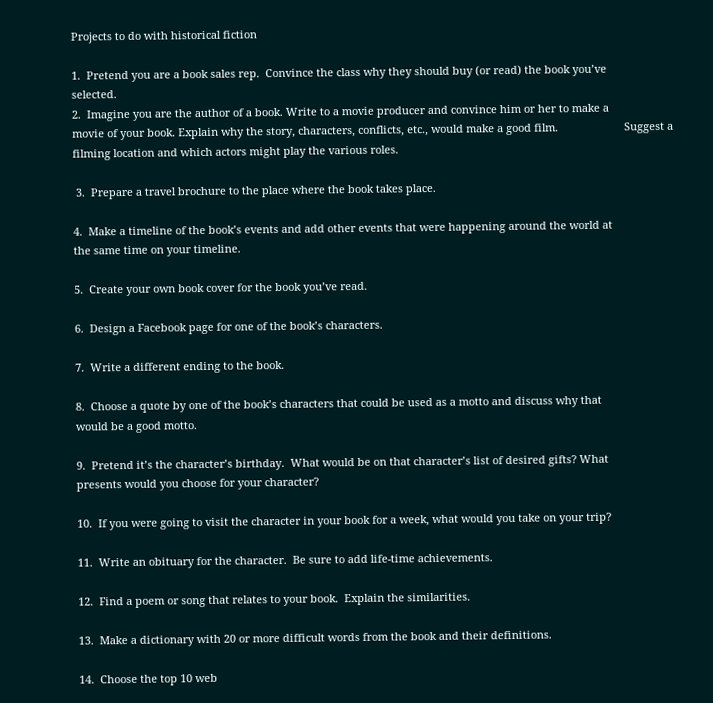Projects to do with historical fiction

1.  Pretend you are a book sales rep.  Convince the class why they should buy (or read) the book you’ve                     selected.
2.  Imagine you are the author of a book. Write to a movie producer and convince him or her to make a                   movie of your book. Explain why the story, characters, conflicts, etc., would make a good film.                      Suggest a filming location and which actors might play the various roles.

 3.  Prepare a travel brochure to the place where the book takes place.

4.  Make a timeline of the book’s events and add other events that were happening around the world at                     the same time on your timeline.

5.  Create your own book cover for the book you’ve read.

6.  Design a Facebook page for one of the book’s characters.

7.  Write a different ending to the book.

8.  Choose a quote by one of the book’s characters that could be used as a motto and discuss why that                        would be a good motto.

9.  Pretend it’s the character’s birthday.  What would be on that character’s list of desired gifts? What                               presents would you choose for your character?

10.  If you were going to visit the character in your book for a week, what would you take on your trip?

11.  Write an obituary for the character.  Be sure to add life-time achievements.

12.  Find a poem or song that relates to your book.  Explain the similarities.

13.  Make a dictionary with 20 or more difficult words from the book and their definitions.

14.  Choose the top 10 web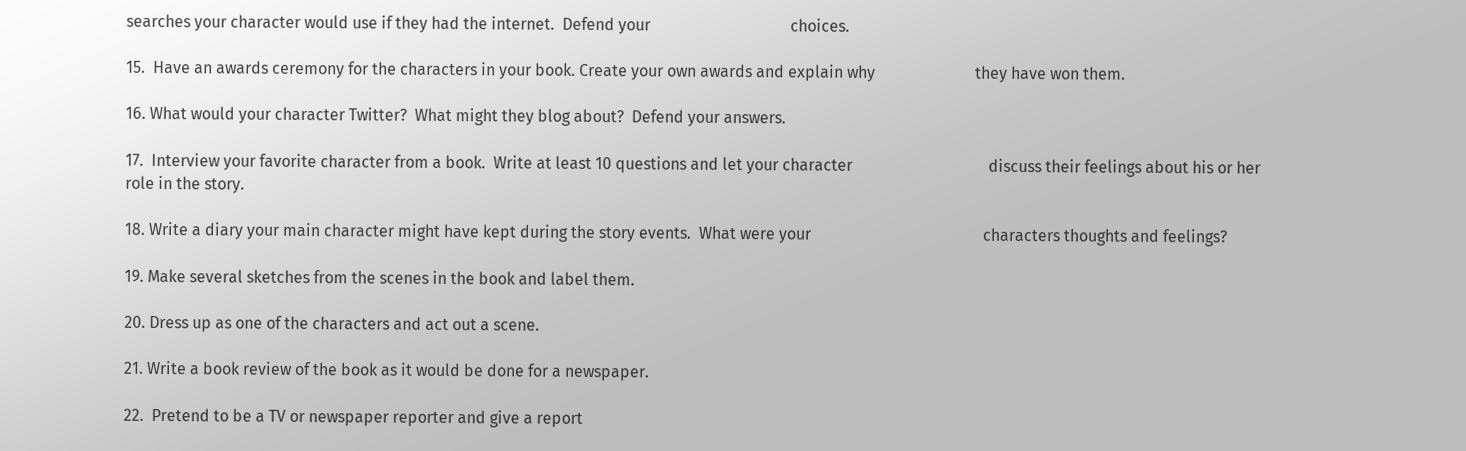searches your character would use if they had the internet.  Defend your                                   choices.

15.  Have an awards ceremony for the characters in your book. Create your own awards and explain why                         they have won them.

16. What would your character Twitter?  What might they blog about?  Defend your answers.

17.  Interview your favorite character from a book.  Write at least 10 questions and let your character                                  discuss their feelings about his or her role in the story.

18. Write a diary your main character might have kept during the story events.  What were your                                           characters thoughts and feelings?

19. Make several sketches from the scenes in the book and label them.

20. Dress up as one of the characters and act out a scene.

21. Write a book review of the book as it would be done for a newspaper.

22.  Pretend to be a TV or newspaper reporter and give a report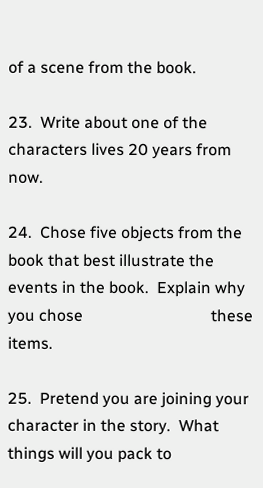of a scene from the book.

23.  Write about one of the characters lives 20 years from now.

24.  Chose five objects from the book that best illustrate the events in the book.  Explain why you chose                                these items.

25.  Pretend you are joining your character in the story.  What things will you pack to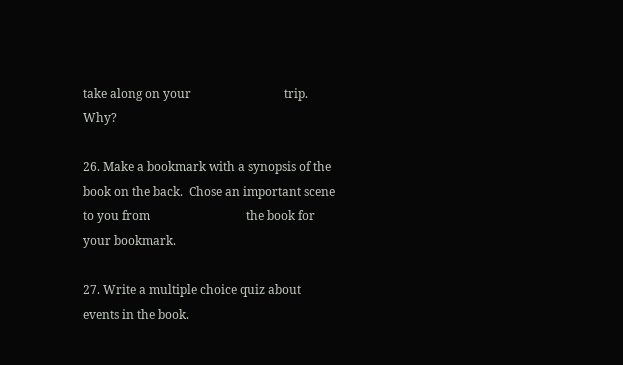take along on your                               trip.  Why?

26. Make a bookmark with a synopsis of the book on the back.  Chose an important scene to you from                                the book for your bookmark.

27. Write a multiple choice quiz about events in the book.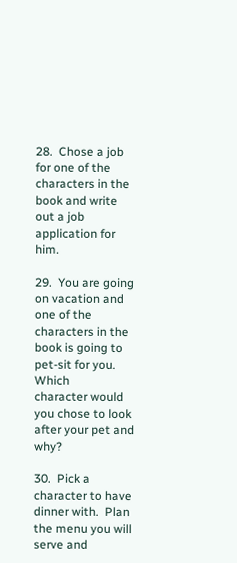28.  Chose a job for one of the characters in the book and write out a job application for him.

29.  You are going on vacation and one of the characters in the book is going to pet-sit for you.  Which                                 character would you chose to look after your pet and why?

30.  Pick a character to have dinner with.  Plan the menu you will serve and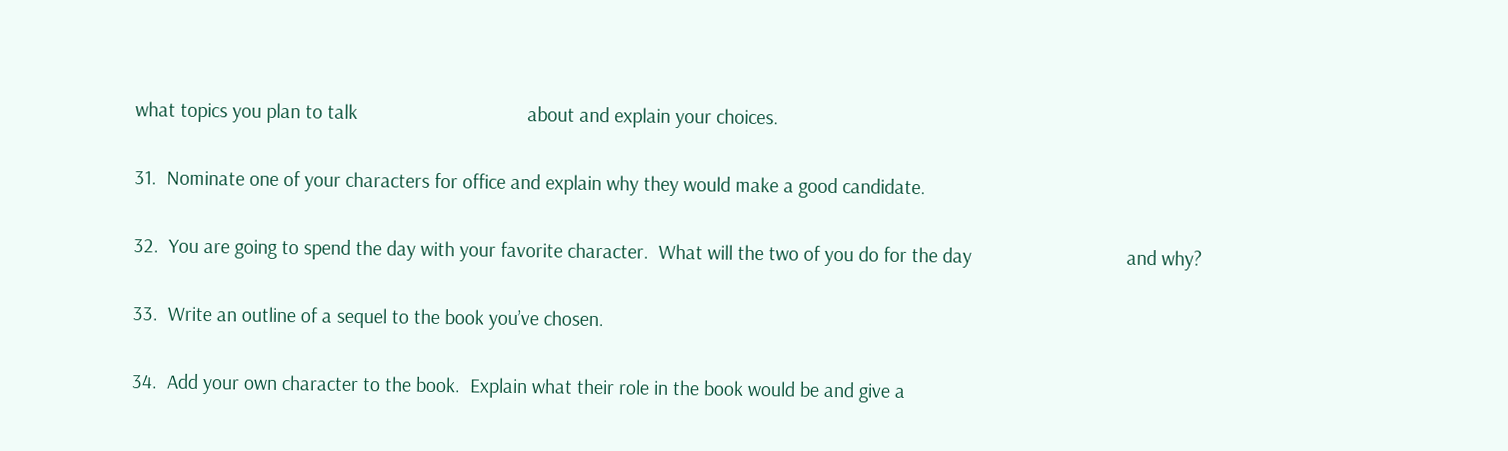what topics you plan to talk                                  about and explain your choices.

31.  Nominate one of your characters for office and explain why they would make a good candidate.

32.  You are going to spend the day with your favorite character.  What will the two of you do for the day                               and why?

33.  Write an outline of a sequel to the book you’ve chosen.

34.  Add your own character to the book.  Explain what their role in the book would be and give a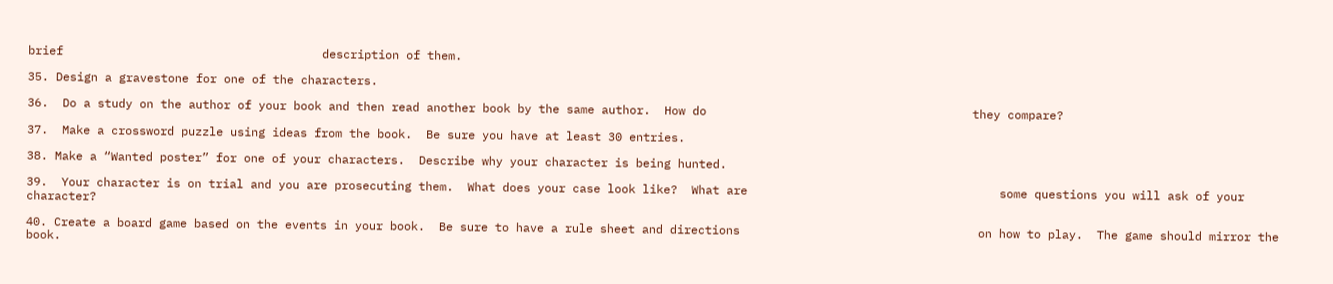brief                                     description of them.

35. Design a gravestone for one of the characters.

36.  Do a study on the author of your book and then read another book by the same author.  How do                                      they compare?

37.  Make a crossword puzzle using ideas from the book.  Be sure you have at least 30 entries.

38. Make a “Wanted poster” for one of your characters.  Describe why your character is being hunted.

39.  Your character is on trial and you are prosecuting them.  What does your case look like?  What are                                    some questions you will ask of your character?

40. Create a board game based on the events in your book.  Be sure to have a rule sheet and directions                                  on how to play.  The game should mirror the book.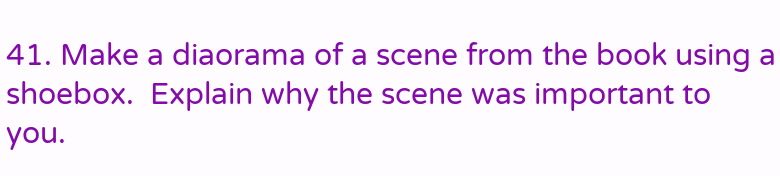41. Make a diaorama of a scene from the book using a shoebox.  Explain why the scene was important to                                 you.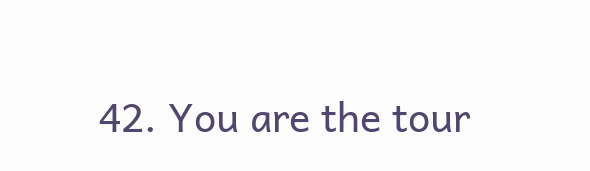42. You are the tour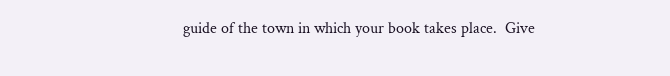guide of the town in which your book takes place.  Give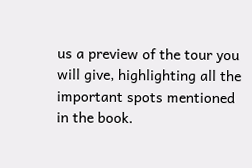us a preview of the tour you                                   will give, highlighting all the important spots mentioned in the book.